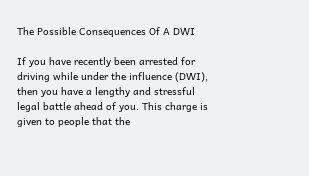The Possible Consequences Of A DWI

If you have recently been arrested for driving while under the influence (DWI), then you have a lengthy and stressful legal battle ahead of you. This charge is given to people that the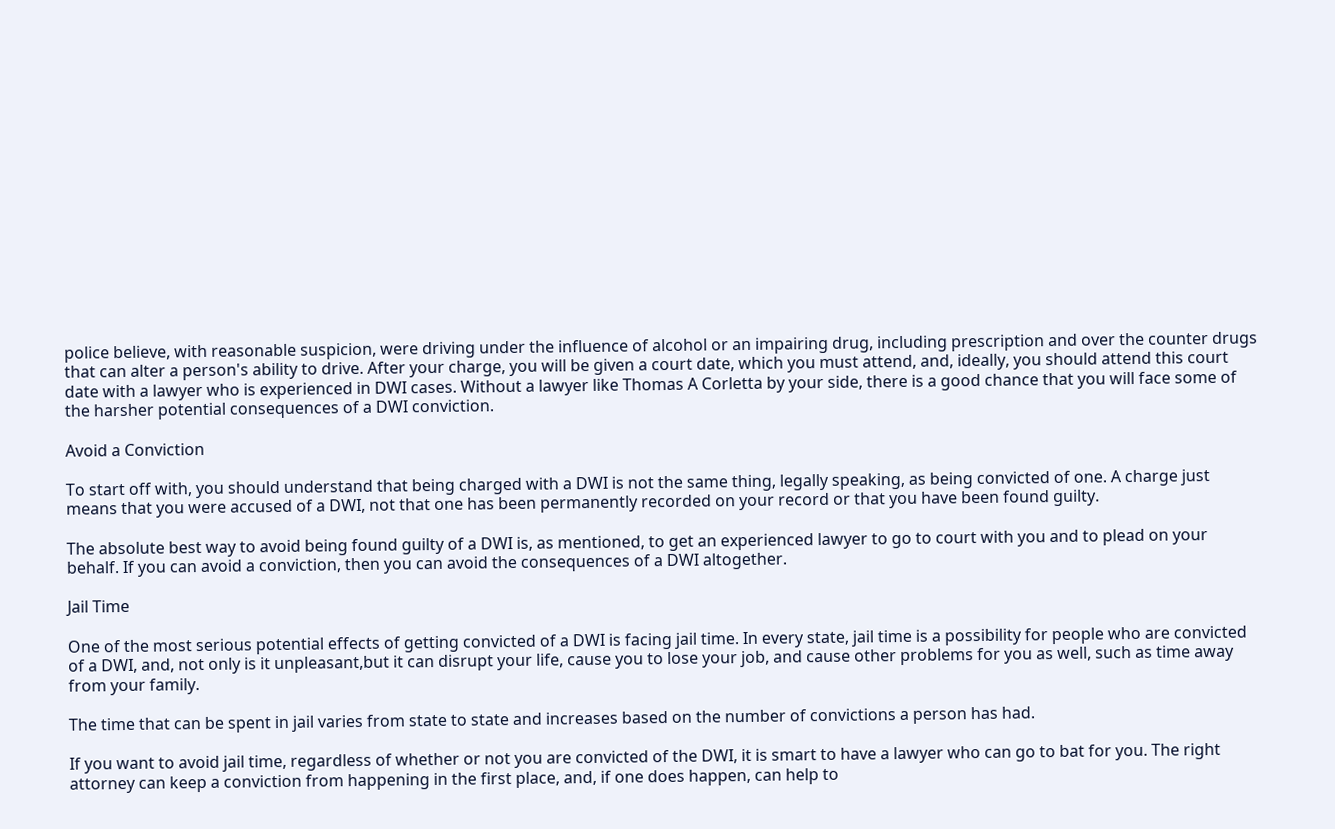police believe, with reasonable suspicion, were driving under the influence of alcohol or an impairing drug, including prescription and over the counter drugs that can alter a person's ability to drive. After your charge, you will be given a court date, which you must attend, and, ideally, you should attend this court date with a lawyer who is experienced in DWI cases. Without a lawyer like Thomas A Corletta by your side, there is a good chance that you will face some of the harsher potential consequences of a DWI conviction.

Avoid a Conviction

To start off with, you should understand that being charged with a DWI is not the same thing, legally speaking, as being convicted of one. A charge just means that you were accused of a DWI, not that one has been permanently recorded on your record or that you have been found guilty.

The absolute best way to avoid being found guilty of a DWI is, as mentioned, to get an experienced lawyer to go to court with you and to plead on your behalf. If you can avoid a conviction, then you can avoid the consequences of a DWI altogether.

Jail Time

One of the most serious potential effects of getting convicted of a DWI is facing jail time. In every state, jail time is a possibility for people who are convicted of a DWI, and, not only is it unpleasant,but it can disrupt your life, cause you to lose your job, and cause other problems for you as well, such as time away from your family.

The time that can be spent in jail varies from state to state and increases based on the number of convictions a person has had.

If you want to avoid jail time, regardless of whether or not you are convicted of the DWI, it is smart to have a lawyer who can go to bat for you. The right attorney can keep a conviction from happening in the first place, and, if one does happen, can help to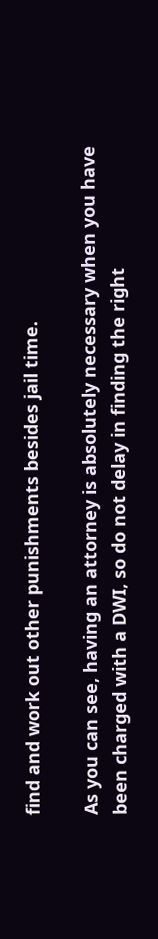find and work out other punishments besides jail time.

As you can see, having an attorney is absolutely necessary when you have been charged with a DWI, so do not delay in finding the right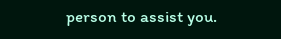person to assist you.